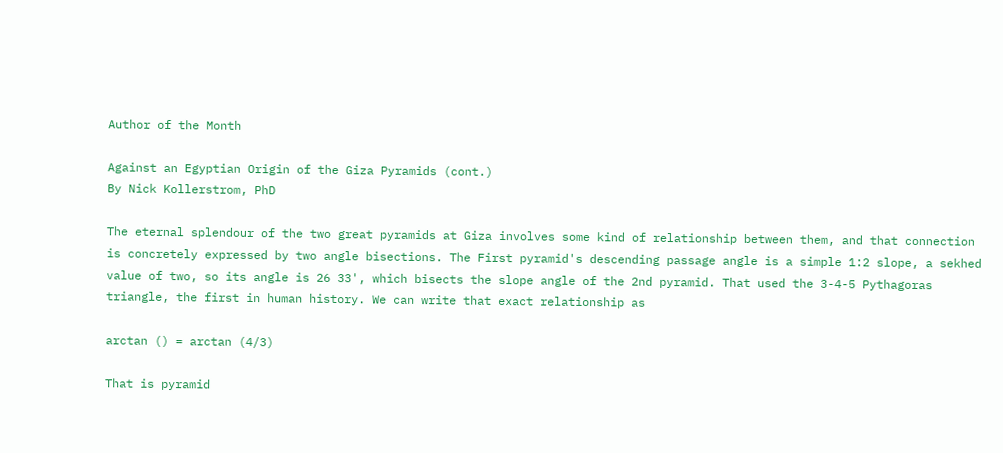Author of the Month

Against an Egyptian Origin of the Giza Pyramids (cont.)
By Nick Kollerstrom, PhD

The eternal splendour of the two great pyramids at Giza involves some kind of relationship between them, and that connection is concretely expressed by two angle bisections. The First pyramid's descending passage angle is a simple 1:2 slope, a sekhed value of two, so its angle is 26 33', which bisects the slope angle of the 2nd pyramid. That used the 3-4-5 Pythagoras triangle, the first in human history. We can write that exact relationship as

arctan () = arctan (4/3)

That is pyramid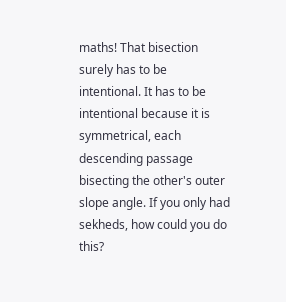maths! That bisection surely has to be intentional. It has to be intentional because it is symmetrical, each descending passage bisecting the other's outer slope angle. If you only had sekheds, how could you do this?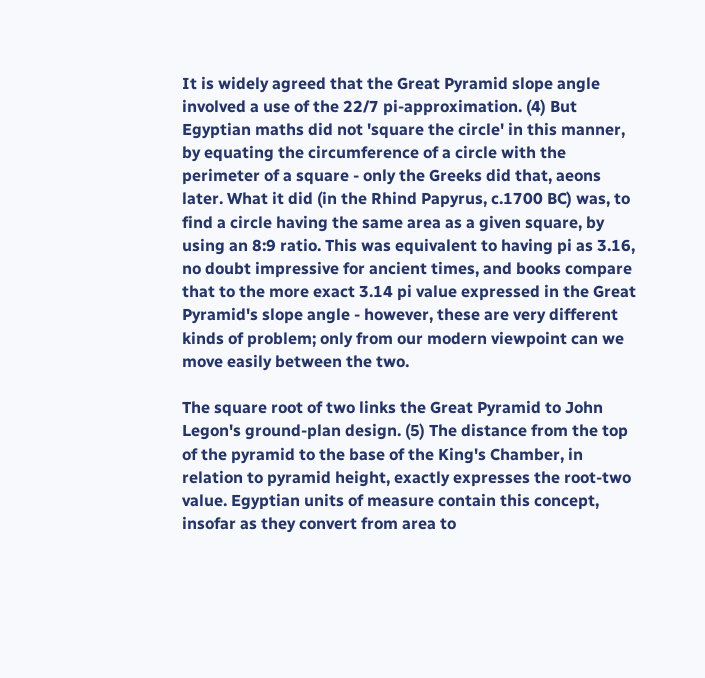It is widely agreed that the Great Pyramid slope angle involved a use of the 22/7 pi-approximation. (4) But Egyptian maths did not 'square the circle' in this manner, by equating the circumference of a circle with the perimeter of a square - only the Greeks did that, aeons later. What it did (in the Rhind Papyrus, c.1700 BC) was, to find a circle having the same area as a given square, by using an 8:9 ratio. This was equivalent to having pi as 3.16, no doubt impressive for ancient times, and books compare that to the more exact 3.14 pi value expressed in the Great Pyramid's slope angle - however, these are very different kinds of problem; only from our modern viewpoint can we move easily between the two.

The square root of two links the Great Pyramid to John Legon's ground-plan design. (5) The distance from the top of the pyramid to the base of the King's Chamber, in relation to pyramid height, exactly expresses the root-two value. Egyptian units of measure contain this concept, insofar as they convert from area to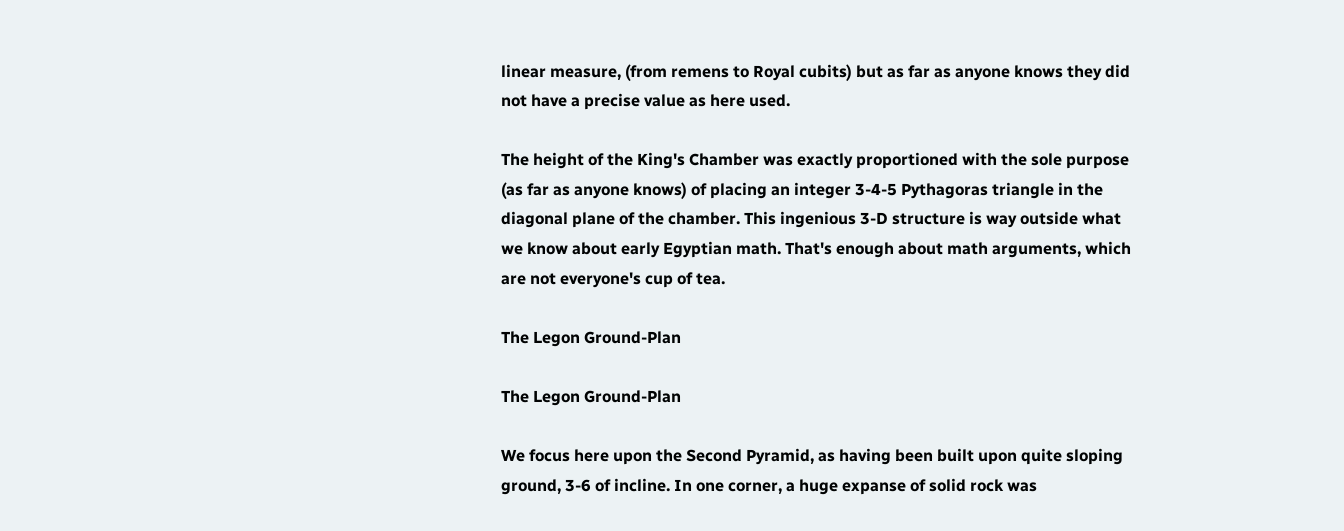linear measure, (from remens to Royal cubits) but as far as anyone knows they did not have a precise value as here used.

The height of the King's Chamber was exactly proportioned with the sole purpose (as far as anyone knows) of placing an integer 3-4-5 Pythagoras triangle in the diagonal plane of the chamber. This ingenious 3-D structure is way outside what we know about early Egyptian math. That's enough about math arguments, which are not everyone's cup of tea.

The Legon Ground-Plan

The Legon Ground-Plan

We focus here upon the Second Pyramid, as having been built upon quite sloping ground, 3-6 of incline. In one corner, a huge expanse of solid rock was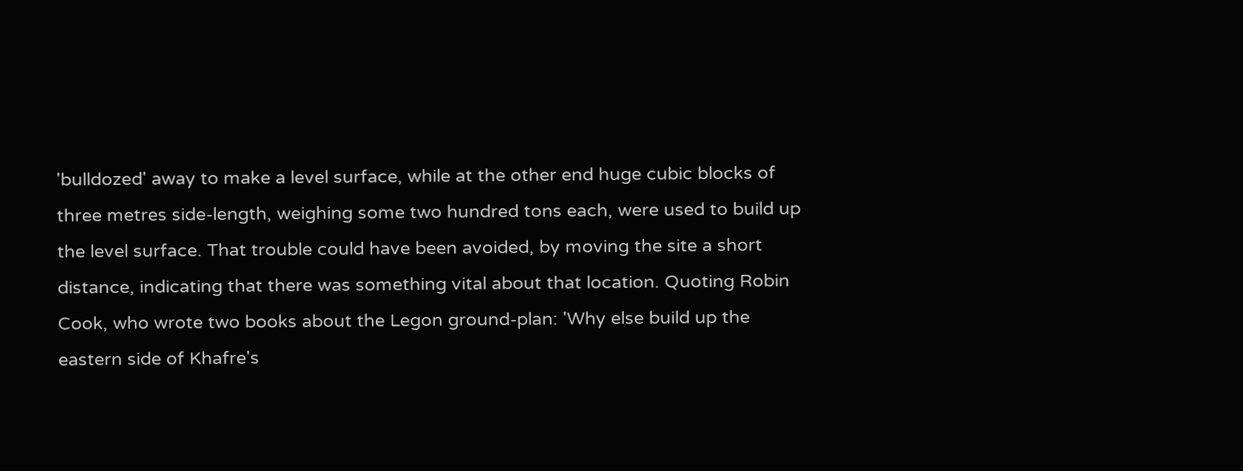'bulldozed' away to make a level surface, while at the other end huge cubic blocks of three metres side-length, weighing some two hundred tons each, were used to build up the level surface. That trouble could have been avoided, by moving the site a short distance, indicating that there was something vital about that location. Quoting Robin Cook, who wrote two books about the Legon ground-plan: 'Why else build up the eastern side of Khafre's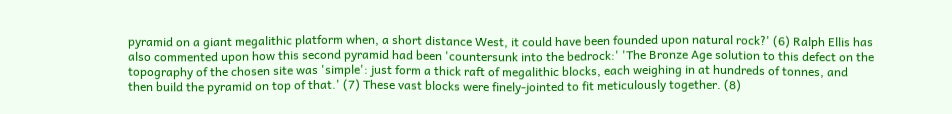pyramid on a giant megalithic platform when, a short distance West, it could have been founded upon natural rock?' (6) Ralph Ellis has also commented upon how this second pyramid had been 'countersunk into the bedrock:' 'The Bronze Age solution to this defect on the topography of the chosen site was 'simple': just form a thick raft of megalithic blocks, each weighing in at hundreds of tonnes, and then build the pyramid on top of that.' (7) These vast blocks were finely-jointed to fit meticulously together. (8)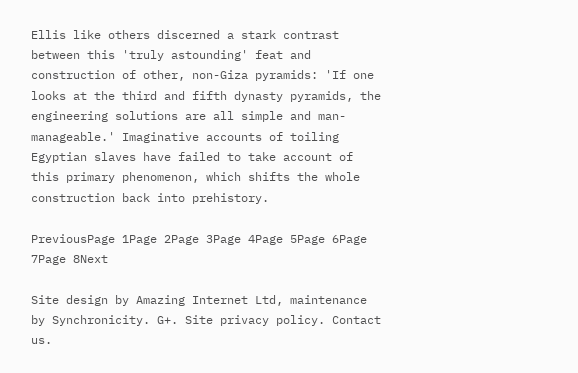Ellis like others discerned a stark contrast between this 'truly astounding' feat and construction of other, non-Giza pyramids: 'If one looks at the third and fifth dynasty pyramids, the engineering solutions are all simple and man-manageable.' Imaginative accounts of toiling Egyptian slaves have failed to take account of this primary phenomenon, which shifts the whole construction back into prehistory.

PreviousPage 1Page 2Page 3Page 4Page 5Page 6Page 7Page 8Next

Site design by Amazing Internet Ltd, maintenance by Synchronicity. G+. Site privacy policy. Contact us.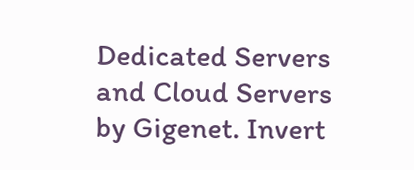Dedicated Servers and Cloud Servers by Gigenet. Invert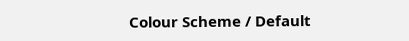Colour Scheme / Default